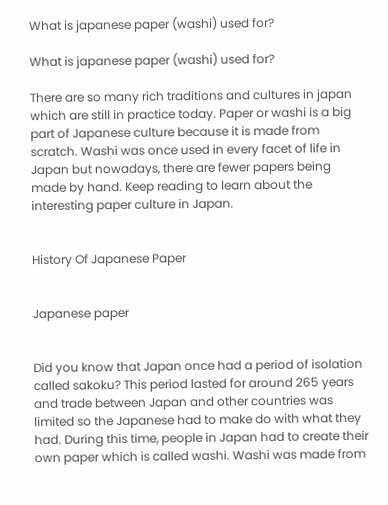What is japanese paper (washi) used for?

What is japanese paper (washi) used for?

There are so many rich traditions and cultures in japan which are still in practice today. Paper or washi is a big part of Japanese culture because it is made from scratch. Washi was once used in every facet of life in Japan but nowadays, there are fewer papers being made by hand. Keep reading to learn about the interesting paper culture in Japan.


History Of Japanese Paper


Japanese paper


Did you know that Japan once had a period of isolation called sakoku? This period lasted for around 265 years and trade between Japan and other countries was limited so the Japanese had to make do with what they had. During this time, people in Japan had to create their own paper which is called washi. Washi was made from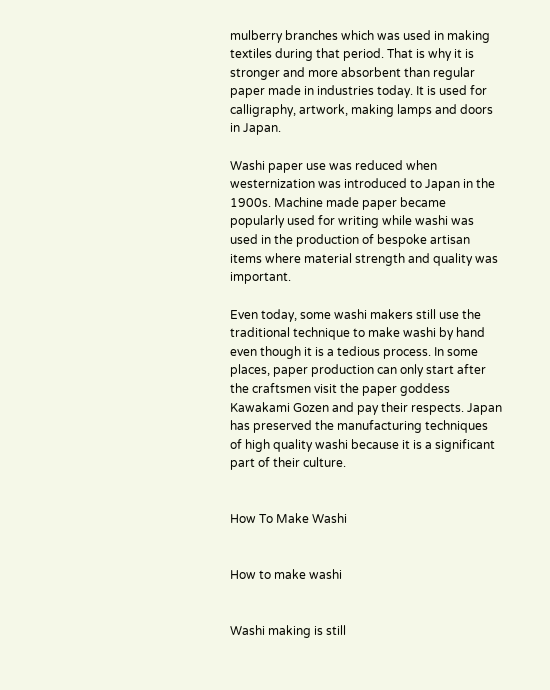mulberry branches which was used in making textiles during that period. That is why it is stronger and more absorbent than regular paper made in industries today. It is used for calligraphy, artwork, making lamps and doors in Japan.

Washi paper use was reduced when westernization was introduced to Japan in the 1900s. Machine made paper became popularly used for writing while washi was used in the production of bespoke artisan items where material strength and quality was important.

Even today, some washi makers still use the traditional technique to make washi by hand even though it is a tedious process. In some places, paper production can only start after the craftsmen visit the paper goddess Kawakami Gozen and pay their respects. Japan has preserved the manufacturing techniques of high quality washi because it is a significant part of their culture.


How To Make Washi


How to make washi


Washi making is still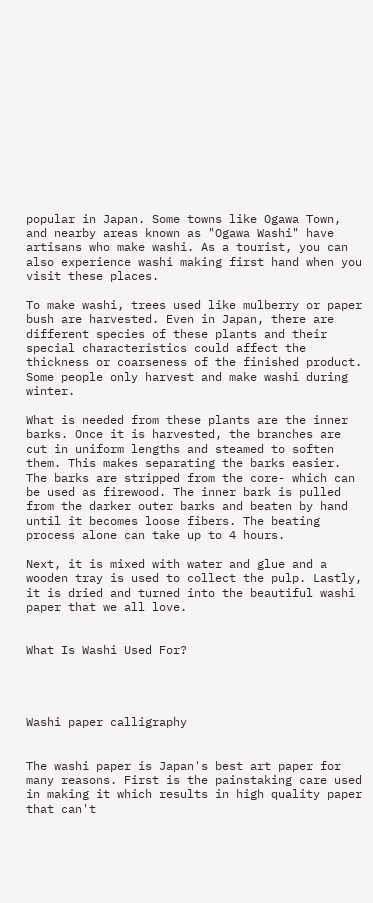popular in Japan. Some towns like Ogawa Town, and nearby areas known as "Ogawa Washi" have artisans who make washi. As a tourist, you can also experience washi making first hand when you visit these places.

To make washi, trees used like mulberry or paper bush are harvested. Even in Japan, there are different species of these plants and their special characteristics could affect the thickness or coarseness of the finished product. Some people only harvest and make washi during winter.

What is needed from these plants are the inner barks. Once it is harvested, the branches are cut in uniform lengths and steamed to soften them. This makes separating the barks easier. The barks are stripped from the core- which can be used as firewood. The inner bark is pulled from the darker outer barks and beaten by hand until it becomes loose fibers. The beating process alone can take up to 4 hours.

Next, it is mixed with water and glue and a wooden tray is used to collect the pulp. Lastly, it is dried and turned into the beautiful washi paper that we all love.


What Is Washi Used For?




Washi paper calligraphy


The washi paper is Japan's best art paper for many reasons. First is the painstaking care used in making it which results in high quality paper that can't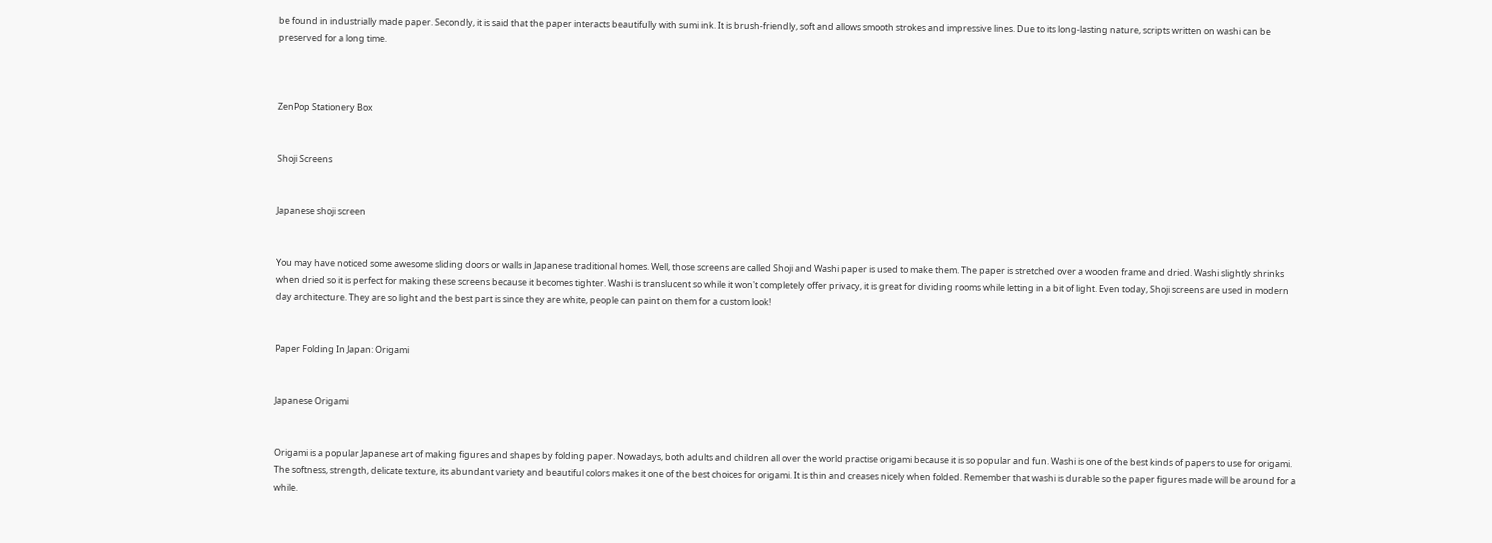be found in industrially made paper. Secondly, it is said that the paper interacts beautifully with sumi ink. It is brush-friendly, soft and allows smooth strokes and impressive lines. Due to its long-lasting nature, scripts written on washi can be preserved for a long time.



ZenPop Stationery Box


Shoji Screens


Japanese shoji screen


You may have noticed some awesome sliding doors or walls in Japanese traditional homes. Well, those screens are called Shoji and Washi paper is used to make them. The paper is stretched over a wooden frame and dried. Washi slightly shrinks when dried so it is perfect for making these screens because it becomes tighter. Washi is translucent so while it won't completely offer privacy, it is great for dividing rooms while letting in a bit of light. Even today, Shoji screens are used in modern day architecture. They are so light and the best part is since they are white, people can paint on them for a custom look!


Paper Folding In Japan: Origami


Japanese Origami


Origami is a popular Japanese art of making figures and shapes by folding paper. Nowadays, both adults and children all over the world practise origami because it is so popular and fun. Washi is one of the best kinds of papers to use for origami. The softness, strength, delicate texture, its abundant variety and beautiful colors makes it one of the best choices for origami. It is thin and creases nicely when folded. Remember that washi is durable so the paper figures made will be around for a while.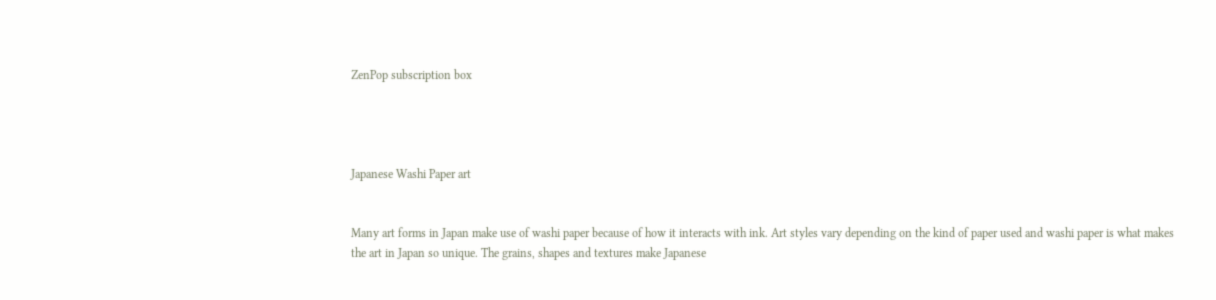ZenPop subscription box




Japanese Washi Paper art


Many art forms in Japan make use of washi paper because of how it interacts with ink. Art styles vary depending on the kind of paper used and washi paper is what makes the art in Japan so unique. The grains, shapes and textures make Japanese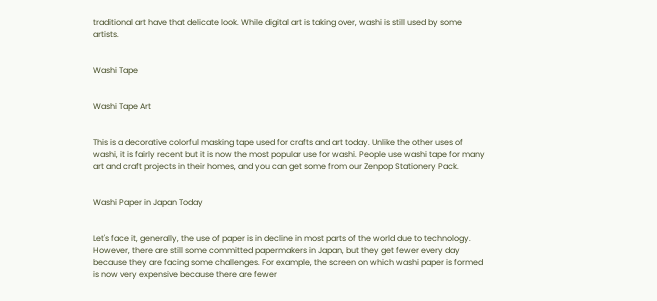traditional art have that delicate look. While digital art is taking over, washi is still used by some artists.


Washi Tape


Washi Tape Art


This is a decorative colorful masking tape used for crafts and art today. Unlike the other uses of washi, it is fairly recent but it is now the most popular use for washi. People use washi tape for many art and craft projects in their homes, and you can get some from our Zenpop Stationery Pack.


Washi Paper in Japan Today


Let's face it, generally, the use of paper is in decline in most parts of the world due to technology. However, there are still some committed papermakers in Japan, but they get fewer every day because they are facing some challenges. For example, the screen on which washi paper is formed is now very expensive because there are fewer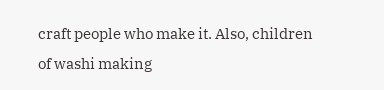craft people who make it. Also, children of washi making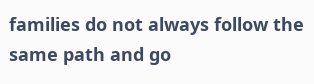families do not always follow the same path and go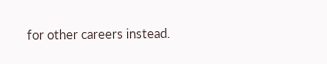for other careers instead.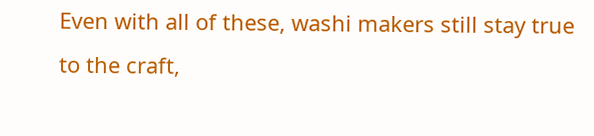Even with all of these, washi makers still stay true to the craft,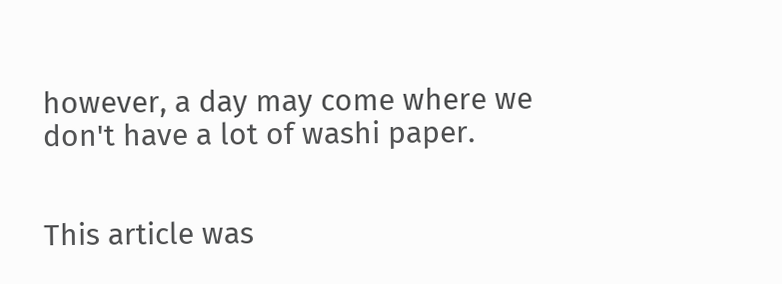however, a day may come where we don't have a lot of washi paper.


This article was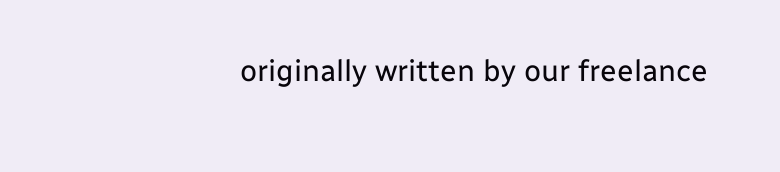originally written by our freelance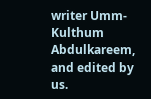writer Umm-Kulthum Abdulkareem, and edited by us.